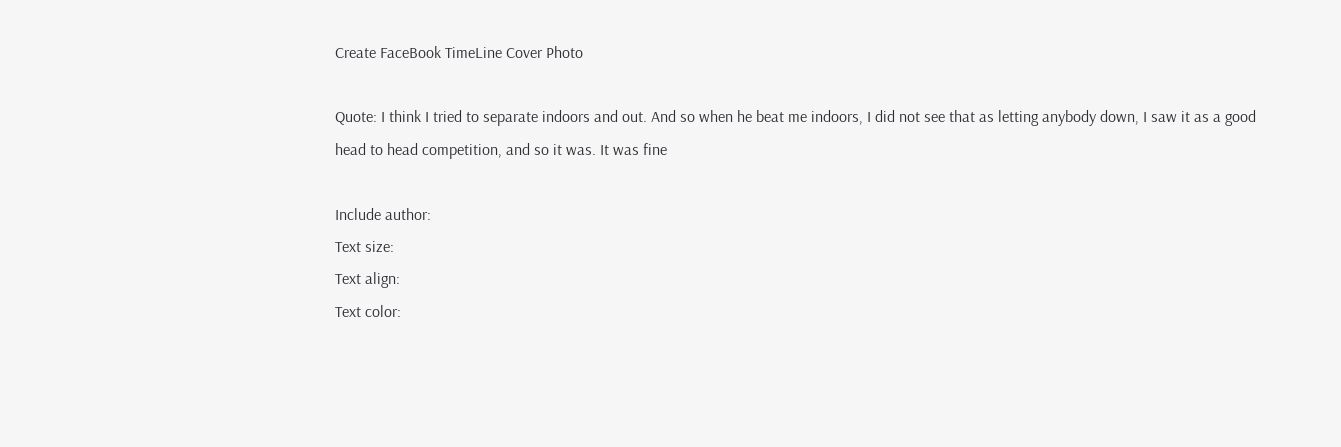Create FaceBook TimeLine Cover Photo

Quote: I think I tried to separate indoors and out. And so when he beat me indoors, I did not see that as letting anybody down, I saw it as a good head to head competition, and so it was. It was fine

Include author:
Text size:
Text align:
Text color: